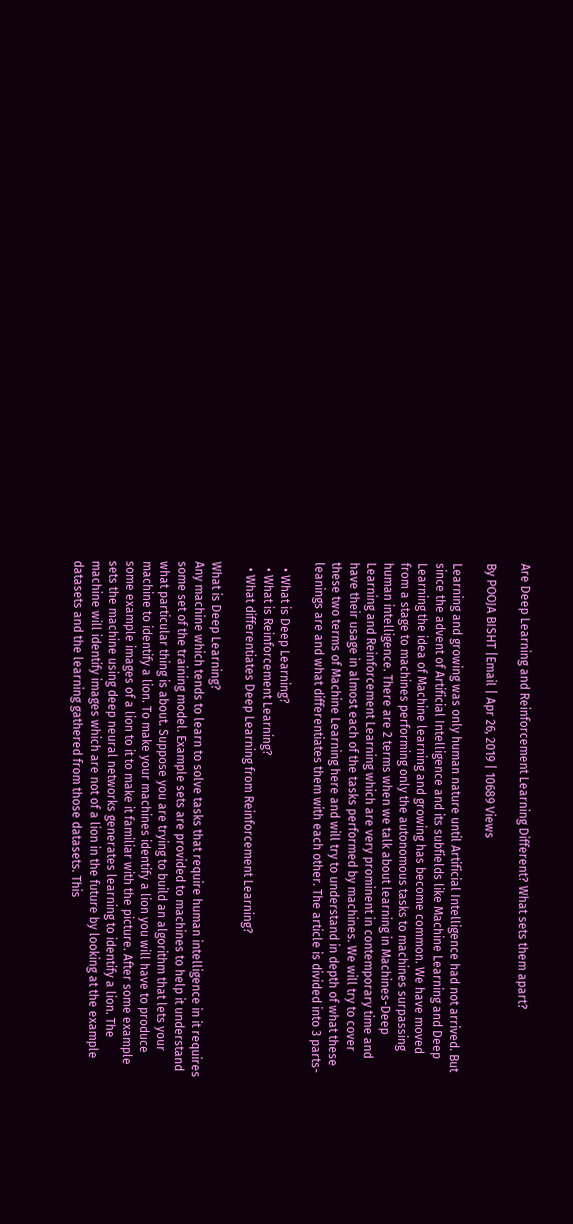Are Deep Learning and Reinforcement Learning Different? What sets them apart?

By POOJA BISHT |Email | Apr 26, 2019 | 10689 Views

Learning and growing was only human nature until Artificial Intelligence had not arrived. But since the advent of Artificial Intelligence and its subfields like Machine Learning and Deep Learning the idea of Machine learning and growing has become common. We have moved from a stage to machines performing only the autonomous tasks to machines surpassing human intelligence. There are 2 terms when we talk about learning in Machines-Deep Learning and Reinforcement Learning which are very prominent in contemporary time and have their usage in almost each of the tasks performed by machines. We will try to cover these two terms of Machine Learning here and will try to understand in depth of what these leanings are and what differentiates them with each other. The article is divided into 3 parts-

  • What is Deep Learning?
  • What is Reinforcement Learning?
  • What differentiates Deep Learning from Reinforcement Learning?

What is Deep Learning?
Any machine which tends to learn to solve tasks that require human intelligence in it requires some set of the training model. Example sets are provided to machines to help it understand what particular thing is about. Suppose you are trying to build an algorithm that lets your machine to identify a lion. To make your machines identify a lion you will have to produce some example images of a lion to it to make it familiar with the picture. After some example sets the machine using deep neural networks generates learning to identify a lion. The machine will identify images which are not of a lion in the future by looking at the example datasets and the learning gathered from those datasets. This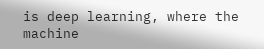is deep learning, where the machine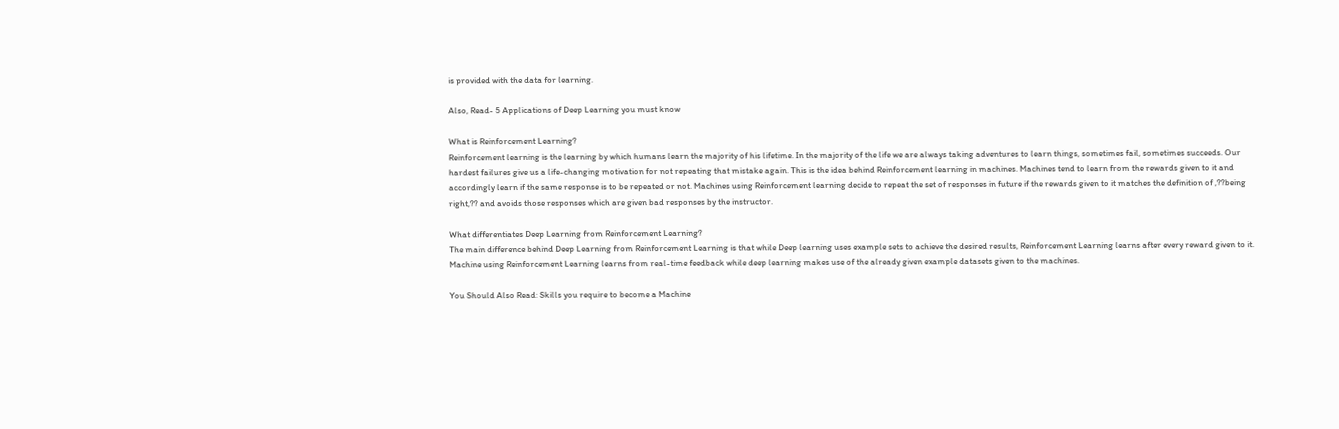is provided with the data for learning.

Also, Read- 5 Applications of Deep Learning you must know

What is Reinforcement Learning?
Reinforcement learning is the learning by which humans learn the majority of his lifetime. In the majority of the life we are always taking adventures to learn things, sometimes fail, sometimes succeeds. Our hardest failures give us a life-changing motivation for not repeating that mistake again. This is the idea behind Reinforcement learning in machines. Machines tend to learn from the rewards given to it and accordingly learn if the same response is to be repeated or not. Machines using Reinforcement learning decide to repeat the set of responses in future if the rewards given to it matches the definition of ‚??being right‚?? and avoids those responses which are given bad responses by the instructor.

What differentiates Deep Learning from Reinforcement Learning?
The main difference behind Deep Learning from Reinforcement Learning is that while Deep learning uses example sets to achieve the desired results, Reinforcement Learning learns after every reward given to it. Machine using Reinforcement Learning learns from real-time feedback while deep learning makes use of the already given example datasets given to the machines.

You Should Also Read: Skills you require to become a Machine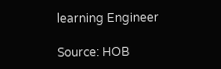learning Engineer

Source: HOB